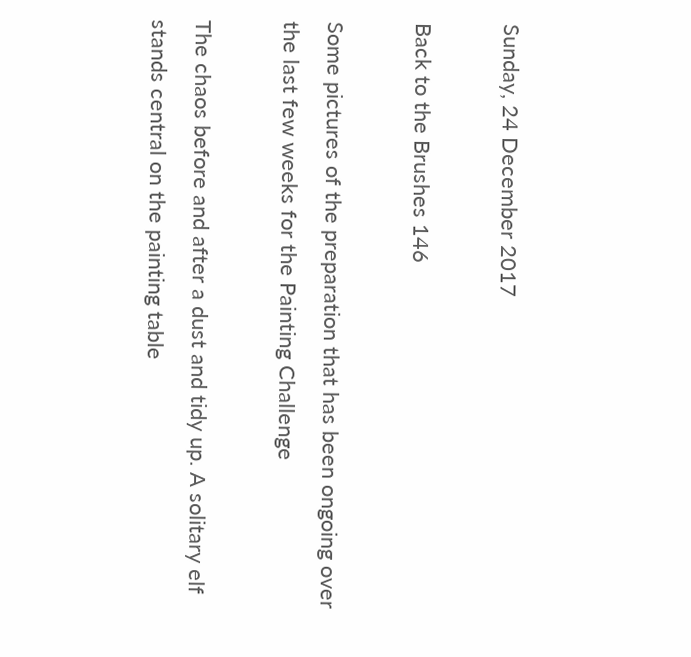Sunday, 24 December 2017

Back to the Brushes 146

Some pictures of the preparation that has been ongoing over the last few weeks for the Painting Challenge

The chaos before and after a dust and tidy up. A solitary elf stands central on the painting table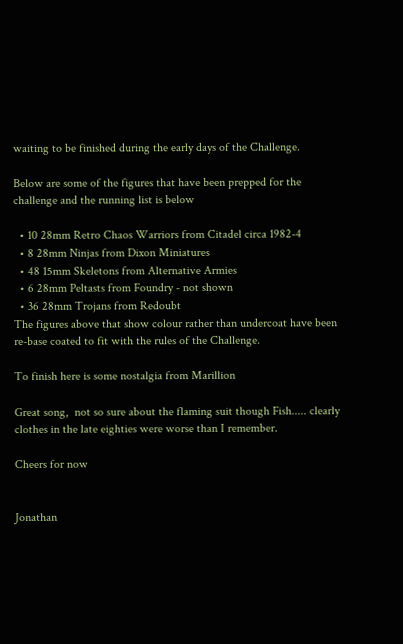waiting to be finished during the early days of the Challenge.

Below are some of the figures that have been prepped for the challenge and the running list is below

  • 10 28mm Retro Chaos Warriors from Citadel circa 1982-4
  • 8 28mm Ninjas from Dixon Miniatures
  • 48 15mm Skeletons from Alternative Armies
  • 6 28mm Peltasts from Foundry - not shown
  • 36 28mm Trojans from Redoubt
The figures above that show colour rather than undercoat have been re-base coated to fit with the rules of the Challenge.

To finish here is some nostalgia from Marillion

Great song,  not so sure about the flaming suit though Fish..... clearly clothes in the late eighties were worse than I remember.

Cheers for now


Jonathan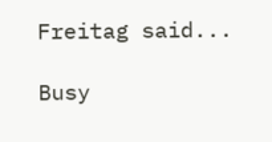Freitag said...

Busy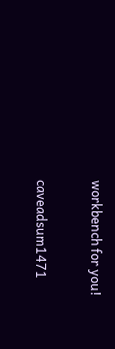workbench for you!

caveadsum1471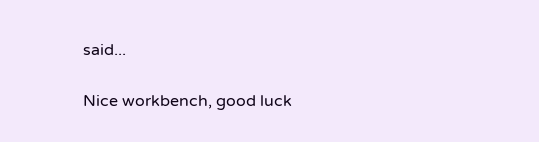said...

Nice workbench, good luck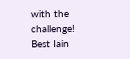with the challenge!
Best Iain